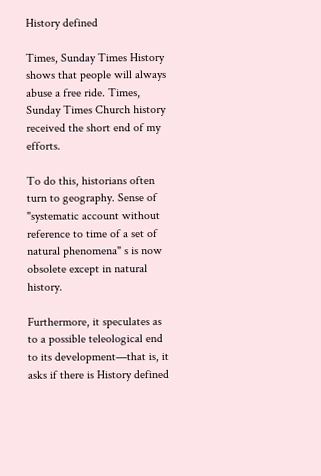History defined

Times, Sunday Times History shows that people will always abuse a free ride. Times, Sunday Times Church history received the short end of my efforts.

To do this, historians often turn to geography. Sense of "systematic account without reference to time of a set of natural phenomena" s is now obsolete except in natural history.

Furthermore, it speculates as to a possible teleological end to its development—that is, it asks if there is History defined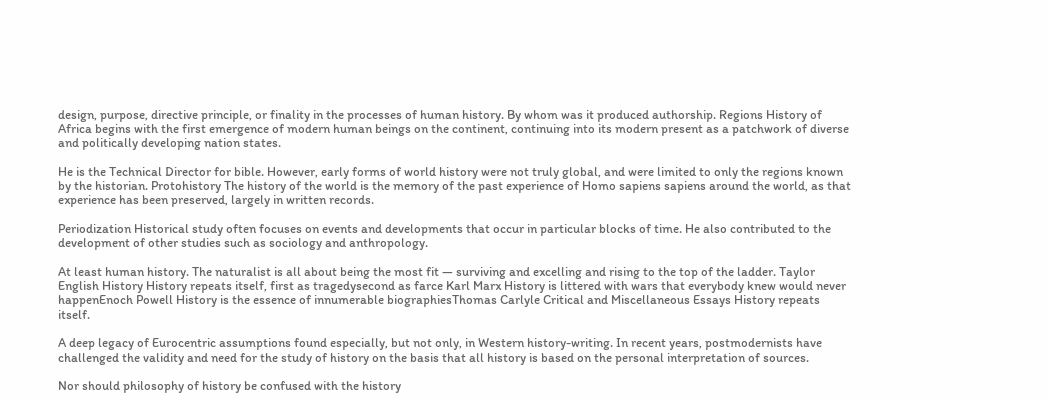design, purpose, directive principle, or finality in the processes of human history. By whom was it produced authorship. Regions History of Africa begins with the first emergence of modern human beings on the continent, continuing into its modern present as a patchwork of diverse and politically developing nation states.

He is the Technical Director for bible. However, early forms of world history were not truly global, and were limited to only the regions known by the historian. Protohistory The history of the world is the memory of the past experience of Homo sapiens sapiens around the world, as that experience has been preserved, largely in written records.

Periodization Historical study often focuses on events and developments that occur in particular blocks of time. He also contributed to the development of other studies such as sociology and anthropology.

At least human history. The naturalist is all about being the most fit — surviving and excelling and rising to the top of the ladder. Taylor English History History repeats itself, first as tragedysecond as farce Karl Marx History is littered with wars that everybody knew would never happenEnoch Powell History is the essence of innumerable biographiesThomas Carlyle Critical and Miscellaneous Essays History repeats itself.

A deep legacy of Eurocentric assumptions found especially, but not only, in Western history-writing. In recent years, postmodernists have challenged the validity and need for the study of history on the basis that all history is based on the personal interpretation of sources.

Nor should philosophy of history be confused with the history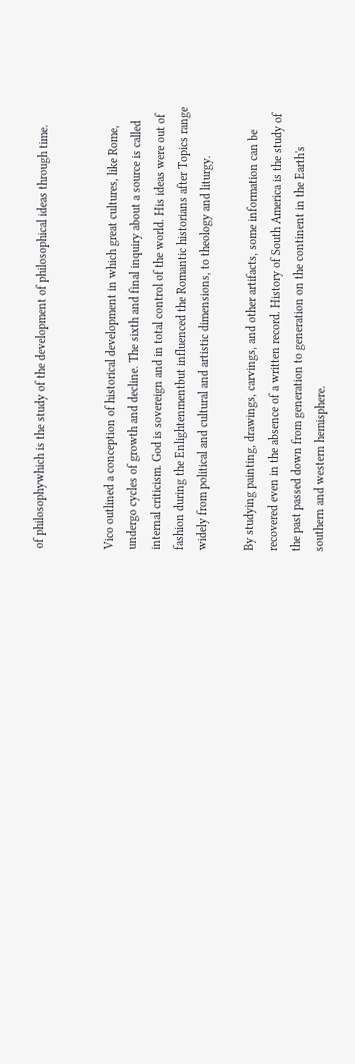of philosophywhich is the study of the development of philosophical ideas through time.


Vico outlined a conception of historical development in which great cultures, like Rome, undergo cycles of growth and decline. The sixth and final inquiry about a source is called internal criticism. God is sovereign and in total control of the world. His ideas were out of fashion during the Enlightenmentbut influenced the Romantic historians after Topics range widely from political and cultural and artistic dimensions, to theology and liturgy.

By studying painting, drawings, carvings, and other artifacts, some information can be recovered even in the absence of a written record. History of South America is the study of the past passed down from generation to generation on the continent in the Earth's southern and western hemisphere.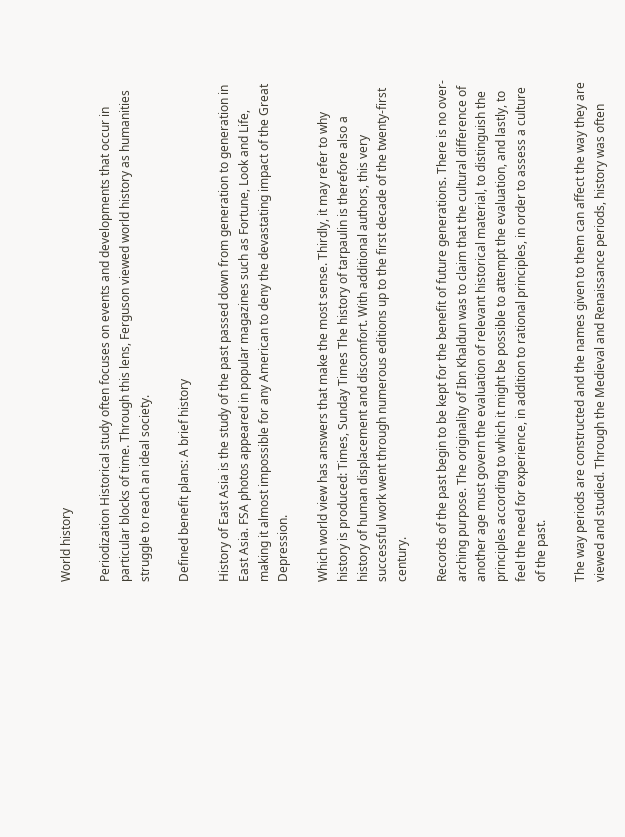World history

Periodization Historical study often focuses on events and developments that occur in particular blocks of time. Through this lens, Ferguson viewed world history as humanities struggle to reach an ideal society.

Defined benefit plans: A brief history

History of East Asia is the study of the past passed down from generation to generation in East Asia. FSA photos appeared in popular magazines such as Fortune, Look and Life, making it almost impossible for any American to deny the devastating impact of the Great Depression.

Which world view has answers that make the most sense. Thirdly, it may refer to why history is produced: Times, Sunday Times The history of tarpaulin is therefore also a history of human displacement and discomfort. With additional authors, this very successful work went through numerous editions up to the first decade of the twenty-first century.

Records of the past begin to be kept for the benefit of future generations. There is no over-arching purpose. The originality of Ibn Khaldun was to claim that the cultural difference of another age must govern the evaluation of relevant historical material, to distinguish the principles according to which it might be possible to attempt the evaluation, and lastly, to feel the need for experience, in addition to rational principles, in order to assess a culture of the past.

The way periods are constructed and the names given to them can affect the way they are viewed and studied. Through the Medieval and Renaissance periods, history was often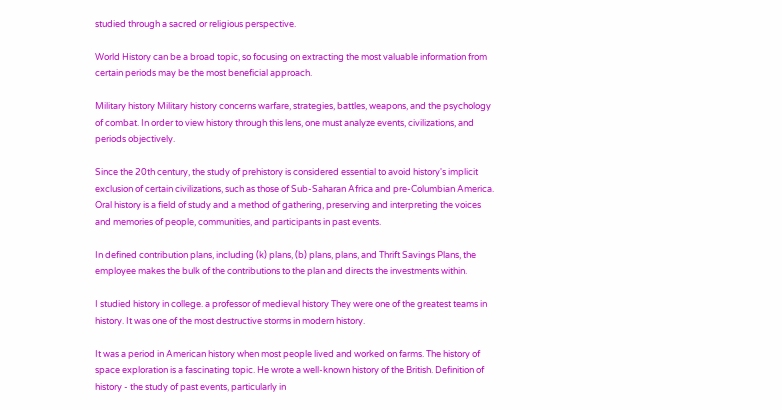studied through a sacred or religious perspective.

World History can be a broad topic, so focusing on extracting the most valuable information from certain periods may be the most beneficial approach.

Military history Military history concerns warfare, strategies, battles, weapons, and the psychology of combat. In order to view history through this lens, one must analyze events, civilizations, and periods objectively.

Since the 20th century, the study of prehistory is considered essential to avoid history's implicit exclusion of certain civilizations, such as those of Sub-Saharan Africa and pre-Columbian America. Oral history is a field of study and a method of gathering, preserving and interpreting the voices and memories of people, communities, and participants in past events.

In defined contribution plans, including (k) plans, (b) plans, plans, and Thrift Savings Plans, the employee makes the bulk of the contributions to the plan and directs the investments within.

I studied history in college. a professor of medieval history They were one of the greatest teams in history. It was one of the most destructive storms in modern history.

It was a period in American history when most people lived and worked on farms. The history of space exploration is a fascinating topic. He wrote a well-known history of the British. Definition of history - the study of past events, particularly in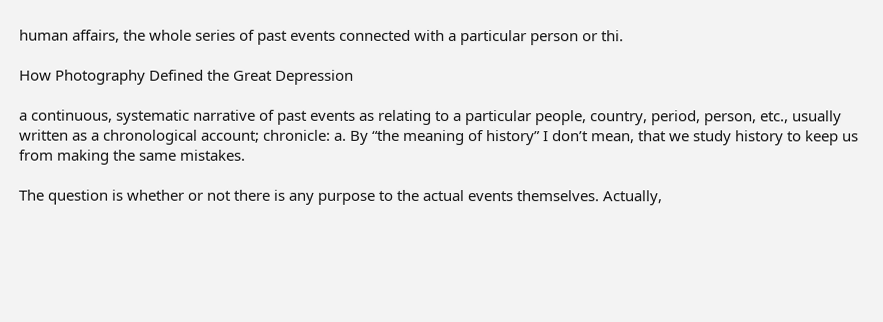human affairs, the whole series of past events connected with a particular person or thi.

How Photography Defined the Great Depression

a continuous, systematic narrative of past events as relating to a particular people, country, period, person, etc., usually written as a chronological account; chronicle: a. By “the meaning of history” I don’t mean, that we study history to keep us from making the same mistakes.

The question is whether or not there is any purpose to the actual events themselves. Actually,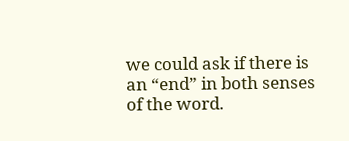we could ask if there is an “end” in both senses of the word.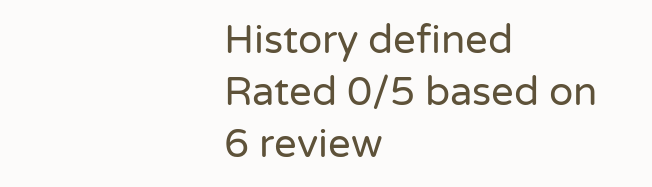History defined
Rated 0/5 based on 6 review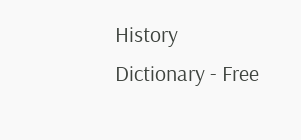History Dictionary - Free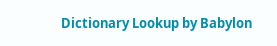Dictionary Lookup by Babylon